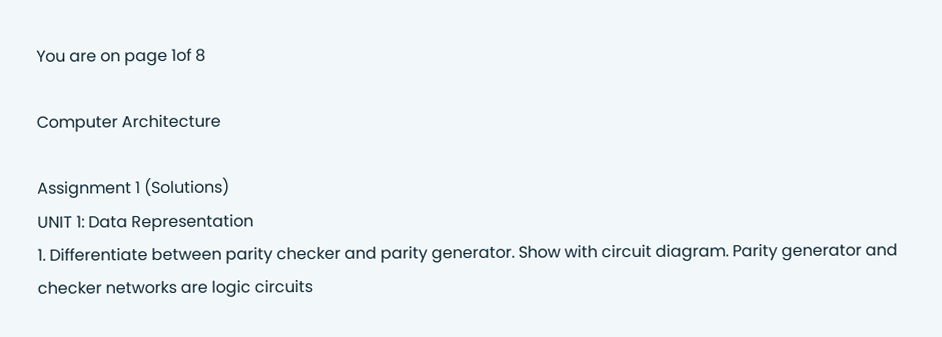You are on page 1of 8

Computer Architecture

Assignment 1 (Solutions)
UNIT 1: Data Representation
1. Differentiate between parity checker and parity generator. Show with circuit diagram. Parity generator and checker networks are logic circuits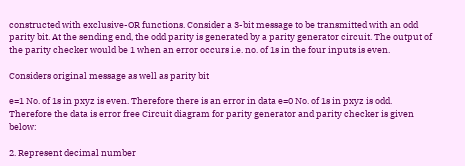constructed with exclusive-OR functions. Consider a 3-bit message to be transmitted with an odd parity bit. At the sending end, the odd parity is generated by a parity generator circuit. The output of the parity checker would be 1 when an error occurs i.e. no. of 1s in the four inputs is even.

Considers original message as well as parity bit

e=1 No. of 1s in pxyz is even. Therefore there is an error in data e=0 No. of 1s in pxyz is odd. Therefore the data is error free Circuit diagram for parity generator and parity checker is given below:

2. Represent decimal number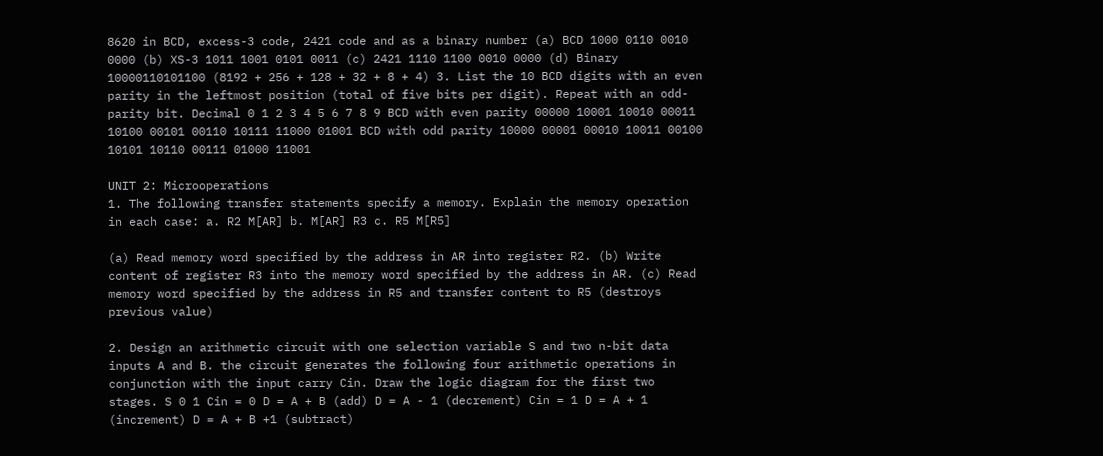8620 in BCD, excess-3 code, 2421 code and as a binary number (a) BCD 1000 0110 0010 0000 (b) XS-3 1011 1001 0101 0011 (c) 2421 1110 1100 0010 0000 (d) Binary 10000110101100 (8192 + 256 + 128 + 32 + 8 + 4) 3. List the 10 BCD digits with an even parity in the leftmost position (total of five bits per digit). Repeat with an odd-parity bit. Decimal 0 1 2 3 4 5 6 7 8 9 BCD with even parity 00000 10001 10010 00011 10100 00101 00110 10111 11000 01001 BCD with odd parity 10000 00001 00010 10011 00100 10101 10110 00111 01000 11001

UNIT 2: Microoperations
1. The following transfer statements specify a memory. Explain the memory operation in each case: a. R2 M[AR] b. M[AR] R3 c. R5 M[R5]

(a) Read memory word specified by the address in AR into register R2. (b) Write content of register R3 into the memory word specified by the address in AR. (c) Read memory word specified by the address in R5 and transfer content to R5 (destroys previous value)

2. Design an arithmetic circuit with one selection variable S and two n-bit data inputs A and B. the circuit generates the following four arithmetic operations in conjunction with the input carry Cin. Draw the logic diagram for the first two stages. S 0 1 Cin = 0 D = A + B (add) D = A - 1 (decrement) Cin = 1 D = A + 1 (increment) D = A + B +1 (subtract)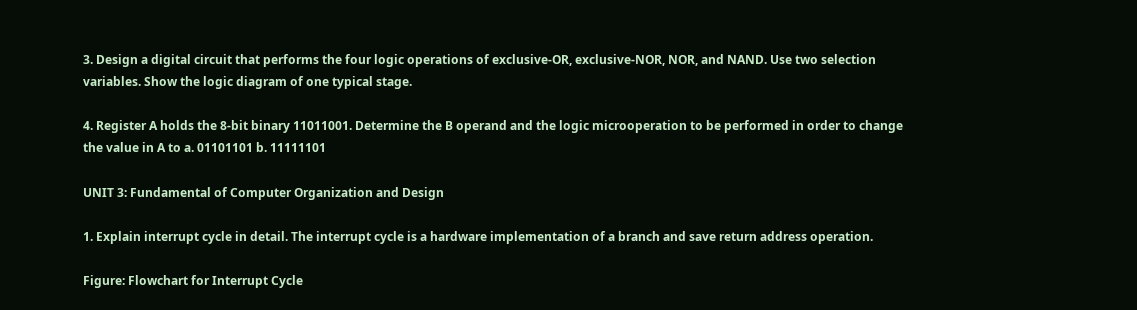3. Design a digital circuit that performs the four logic operations of exclusive-OR, exclusive-NOR, NOR, and NAND. Use two selection variables. Show the logic diagram of one typical stage.

4. Register A holds the 8-bit binary 11011001. Determine the B operand and the logic microoperation to be performed in order to change the value in A to a. 01101101 b. 11111101

UNIT 3: Fundamental of Computer Organization and Design

1. Explain interrupt cycle in detail. The interrupt cycle is a hardware implementation of a branch and save return address operation.

Figure: Flowchart for Interrupt Cycle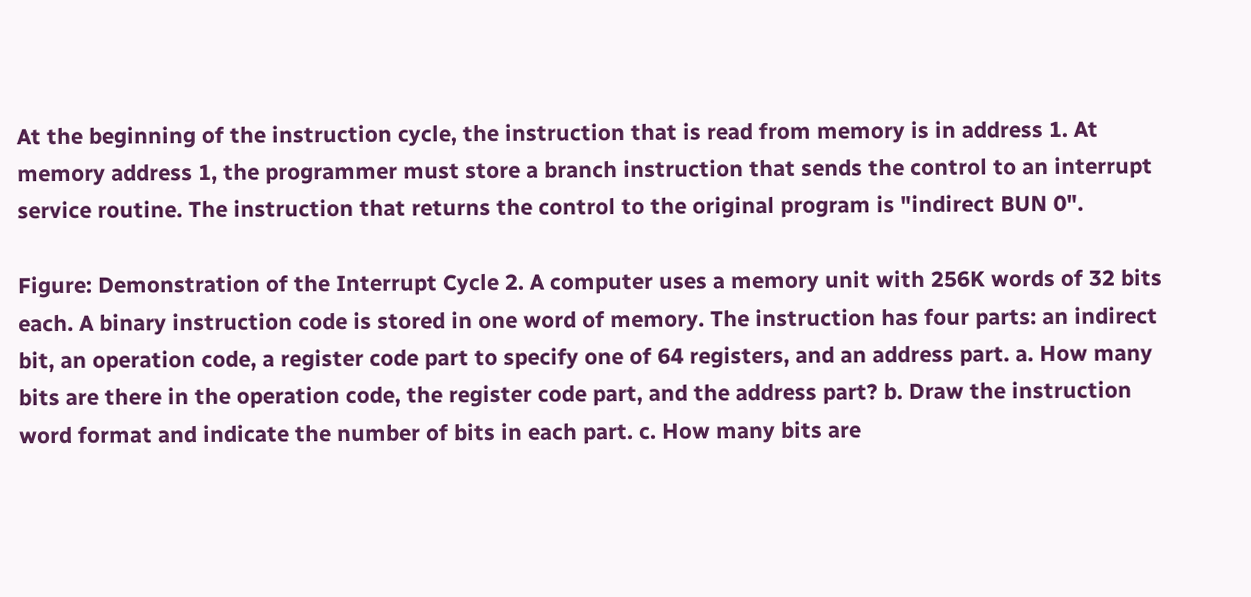At the beginning of the instruction cycle, the instruction that is read from memory is in address 1. At memory address 1, the programmer must store a branch instruction that sends the control to an interrupt service routine. The instruction that returns the control to the original program is "indirect BUN 0".

Figure: Demonstration of the Interrupt Cycle 2. A computer uses a memory unit with 256K words of 32 bits each. A binary instruction code is stored in one word of memory. The instruction has four parts: an indirect bit, an operation code, a register code part to specify one of 64 registers, and an address part. a. How many bits are there in the operation code, the register code part, and the address part? b. Draw the instruction word format and indicate the number of bits in each part. c. How many bits are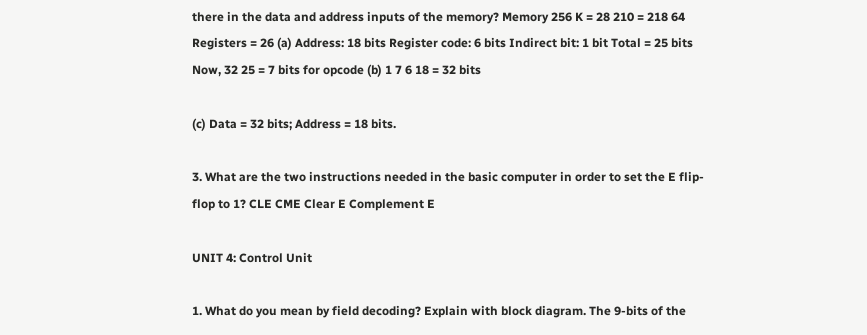there in the data and address inputs of the memory? Memory 256 K = 28 210 = 218 64 Registers = 26 (a) Address: 18 bits Register code: 6 bits Indirect bit: 1 bit Total = 25 bits Now, 32 25 = 7 bits for opcode (b) 1 7 6 18 = 32 bits

(c) Data = 32 bits; Address = 18 bits.

3. What are the two instructions needed in the basic computer in order to set the E flip-flop to 1? CLE CME Clear E Complement E

UNIT 4: Control Unit

1. What do you mean by field decoding? Explain with block diagram. The 9-bits of the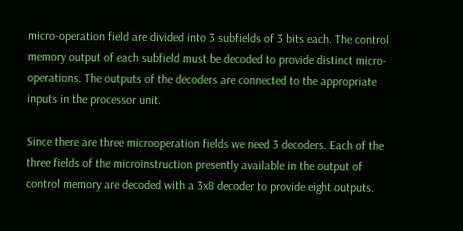micro-operation field are divided into 3 subfields of 3 bits each. The control memory output of each subfield must be decoded to provide distinct micro-operations. The outputs of the decoders are connected to the appropriate inputs in the processor unit.

Since there are three microoperation fields we need 3 decoders. Each of the three fields of the microinstruction presently available in the output of control memory are decoded with a 3x8 decoder to provide eight outputs.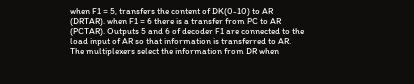when F1 = 5, transfers the content of DK(0-10) to AR (DRTAR). when F1 = 6 there is a transfer from PC to AR (PCTAR). Outputs 5 and 6 of decoder F1 are connected to the load input of AR so that information is transferred to AR. The multiplexers select the information from DR when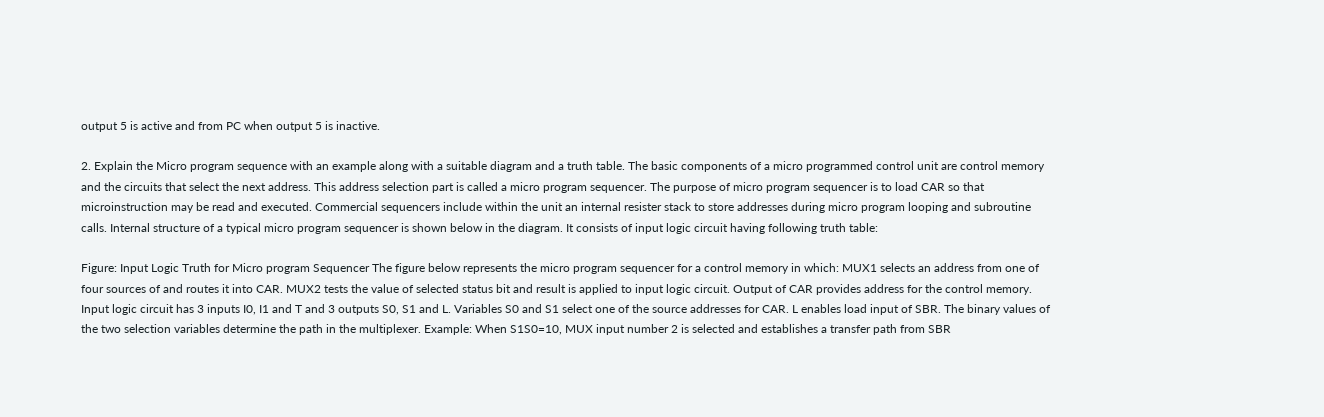output 5 is active and from PC when output 5 is inactive.

2. Explain the Micro program sequence with an example along with a suitable diagram and a truth table. The basic components of a micro programmed control unit are control memory and the circuits that select the next address. This address selection part is called a micro program sequencer. The purpose of micro program sequencer is to load CAR so that microinstruction may be read and executed. Commercial sequencers include within the unit an internal resister stack to store addresses during micro program looping and subroutine calls. Internal structure of a typical micro program sequencer is shown below in the diagram. It consists of input logic circuit having following truth table:

Figure: Input Logic Truth for Micro program Sequencer The figure below represents the micro program sequencer for a control memory in which: MUX1 selects an address from one of four sources of and routes it into CAR. MUX2 tests the value of selected status bit and result is applied to input logic circuit. Output of CAR provides address for the control memory. Input logic circuit has 3 inputs I0, I1 and T and 3 outputs S0, S1 and L. Variables S0 and S1 select one of the source addresses for CAR. L enables load input of SBR. The binary values of the two selection variables determine the path in the multiplexer. Example: When S1S0=10, MUX input number 2 is selected and establishes a transfer path from SBR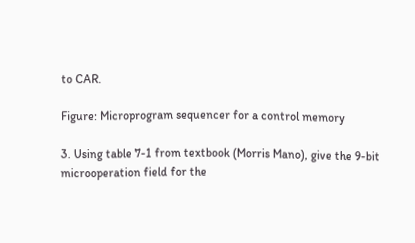to CAR.

Figure: Microprogram sequencer for a control memory

3. Using table 7-1 from textbook (Morris Mano), give the 9-bit microoperation field for the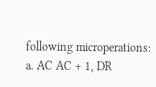following microperations: a. AC AC + 1, DR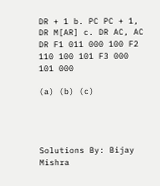DR + 1 b. PC PC + 1, DR M[AR] c. DR AC, AC DR F1 011 000 100 F2 110 100 101 F3 000 101 000

(a) (b) (c)




Solutions By: Bijay Mishra